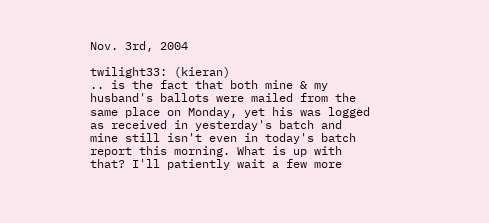Nov. 3rd, 2004

twilight33: (kieran)
.. is the fact that both mine & my husband's ballots were mailed from the same place on Monday, yet his was logged as received in yesterday's batch and mine still isn't even in today's batch report this morning. What is up with that? I'll patiently wait a few more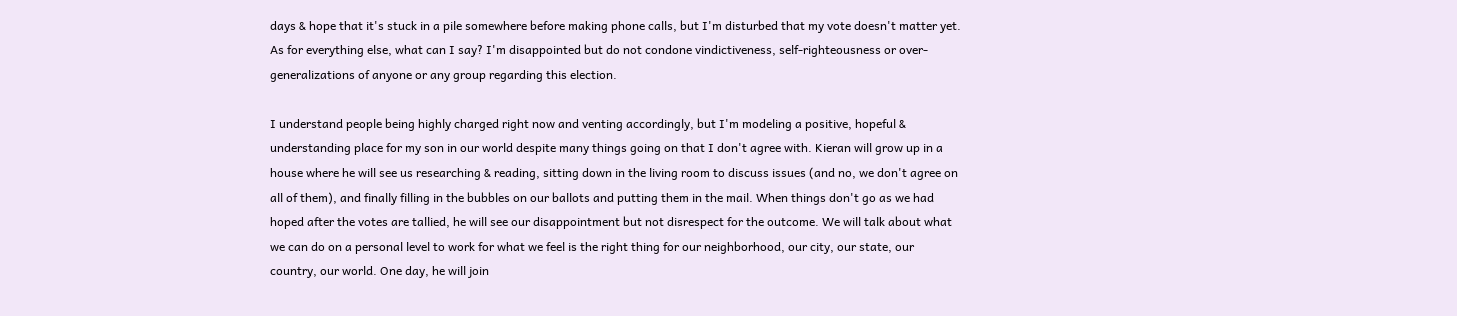days & hope that it's stuck in a pile somewhere before making phone calls, but I'm disturbed that my vote doesn't matter yet. As for everything else, what can I say? I'm disappointed but do not condone vindictiveness, self-righteousness or over-generalizations of anyone or any group regarding this election.

I understand people being highly charged right now and venting accordingly, but I'm modeling a positive, hopeful & understanding place for my son in our world despite many things going on that I don't agree with. Kieran will grow up in a house where he will see us researching & reading, sitting down in the living room to discuss issues (and no, we don't agree on all of them), and finally filling in the bubbles on our ballots and putting them in the mail. When things don't go as we had hoped after the votes are tallied, he will see our disappointment but not disrespect for the outcome. We will talk about what we can do on a personal level to work for what we feel is the right thing for our neighborhood, our city, our state, our country, our world. One day, he will join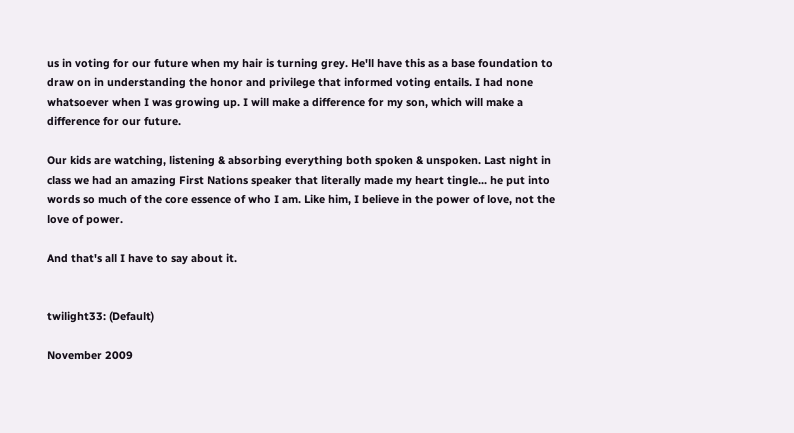us in voting for our future when my hair is turning grey. He'll have this as a base foundation to draw on in understanding the honor and privilege that informed voting entails. I had none whatsoever when I was growing up. I will make a difference for my son, which will make a difference for our future.

Our kids are watching, listening & absorbing everything both spoken & unspoken. Last night in class we had an amazing First Nations speaker that literally made my heart tingle... he put into words so much of the core essence of who I am. Like him, I believe in the power of love, not the love of power.

And that's all I have to say about it.


twilight33: (Default)

November 2009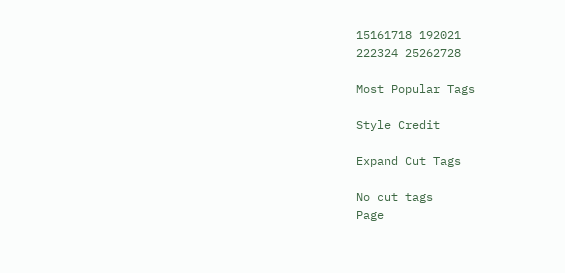15161718 192021
222324 25262728

Most Popular Tags

Style Credit

Expand Cut Tags

No cut tags
Page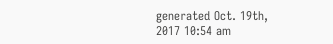generated Oct. 19th, 2017 10:54 am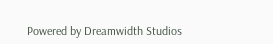Powered by Dreamwidth Studios